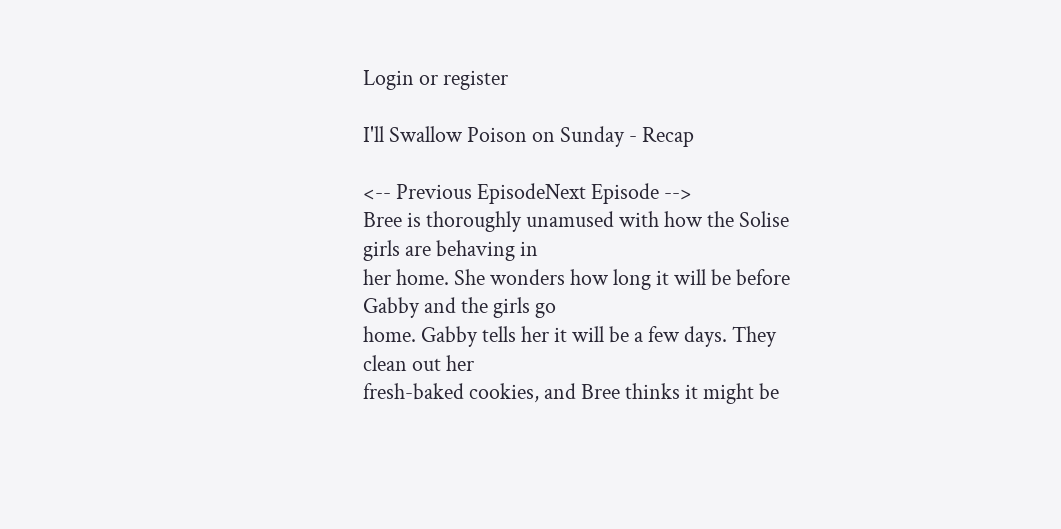Login or register

I'll Swallow Poison on Sunday - Recap

<-- Previous EpisodeNext Episode -->
Bree is thoroughly unamused with how the Solise girls are behaving in
her home. She wonders how long it will be before Gabby and the girls go
home. Gabby tells her it will be a few days. They clean out her
fresh-baked cookies, and Bree thinks it might be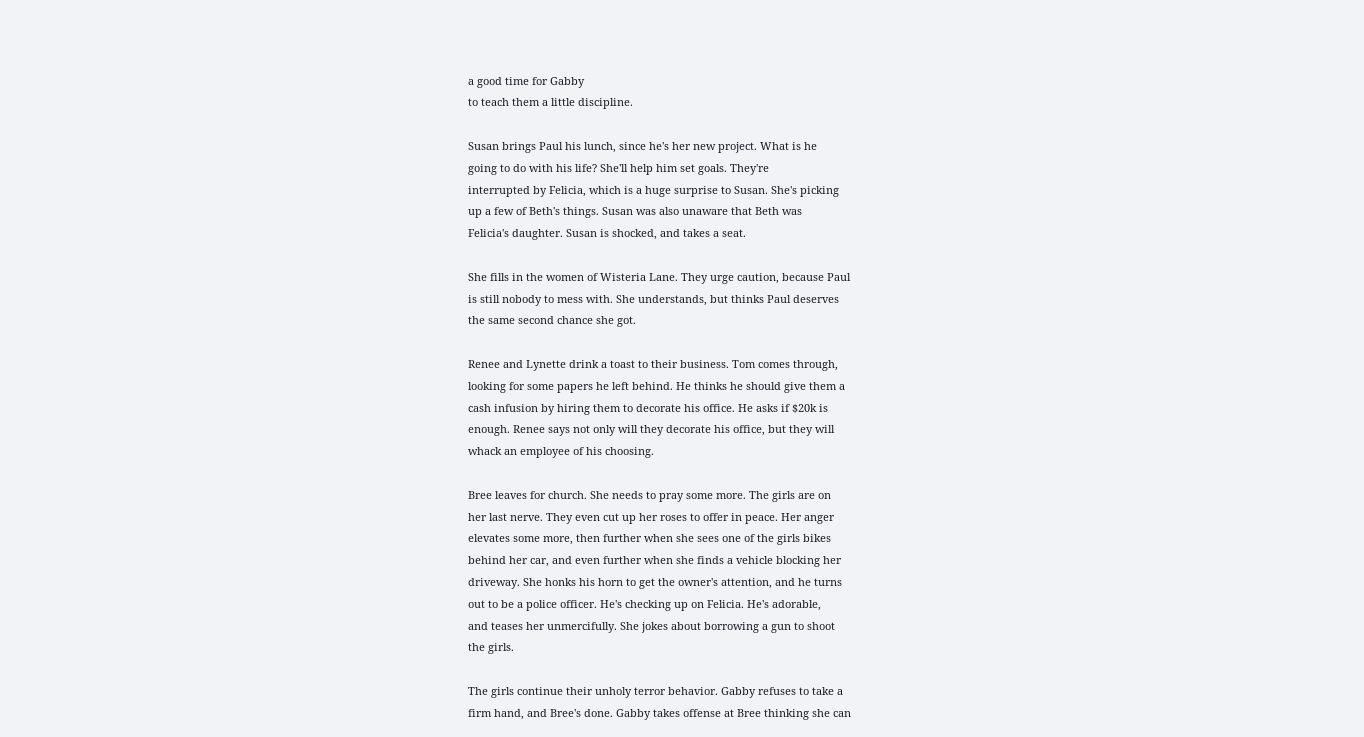a good time for Gabby
to teach them a little discipline.

Susan brings Paul his lunch, since he's her new project. What is he
going to do with his life? She'll help him set goals. They're
interrupted by Felicia, which is a huge surprise to Susan. She's picking
up a few of Beth's things. Susan was also unaware that Beth was
Felicia's daughter. Susan is shocked, and takes a seat.

She fills in the women of Wisteria Lane. They urge caution, because Paul
is still nobody to mess with. She understands, but thinks Paul deserves
the same second chance she got.

Renee and Lynette drink a toast to their business. Tom comes through,
looking for some papers he left behind. He thinks he should give them a
cash infusion by hiring them to decorate his office. He asks if $20k is
enough. Renee says not only will they decorate his office, but they will
whack an employee of his choosing.

Bree leaves for church. She needs to pray some more. The girls are on
her last nerve. They even cut up her roses to offer in peace. Her anger
elevates some more, then further when she sees one of the girls bikes
behind her car, and even further when she finds a vehicle blocking her
driveway. She honks his horn to get the owner's attention, and he turns
out to be a police officer. He's checking up on Felicia. He's adorable,
and teases her unmercifully. She jokes about borrowing a gun to shoot
the girls.

The girls continue their unholy terror behavior. Gabby refuses to take a
firm hand, and Bree's done. Gabby takes offense at Bree thinking she can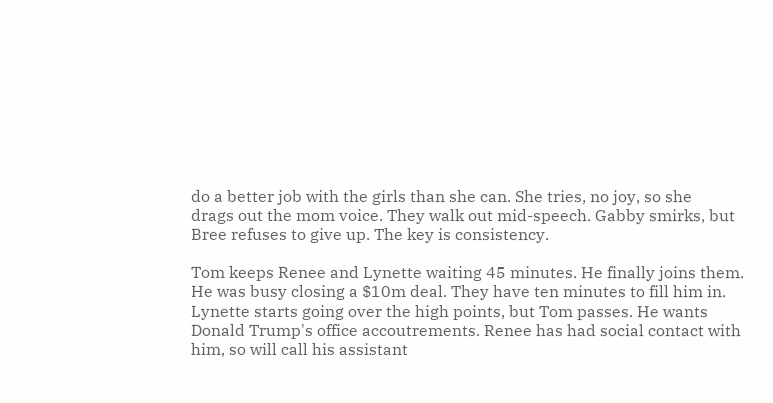do a better job with the girls than she can. She tries, no joy, so she
drags out the mom voice. They walk out mid-speech. Gabby smirks, but
Bree refuses to give up. The key is consistency.

Tom keeps Renee and Lynette waiting 45 minutes. He finally joins them.
He was busy closing a $10m deal. They have ten minutes to fill him in.
Lynette starts going over the high points, but Tom passes. He wants
Donald Trump's office accoutrements. Renee has had social contact with
him, so will call his assistant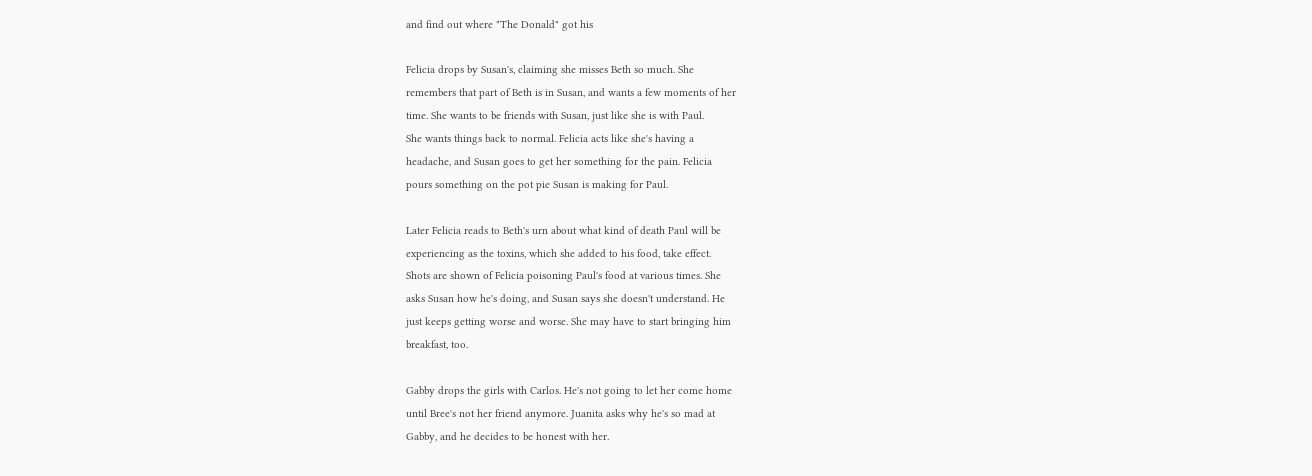and find out where "The Donald" got his

Felicia drops by Susan's, claiming she misses Beth so much. She
remembers that part of Beth is in Susan, and wants a few moments of her
time. She wants to be friends with Susan, just like she is with Paul.
She wants things back to normal. Felicia acts like she's having a
headache, and Susan goes to get her something for the pain. Felicia
pours something on the pot pie Susan is making for Paul.

Later Felicia reads to Beth's urn about what kind of death Paul will be
experiencing as the toxins, which she added to his food, take effect.
Shots are shown of Felicia poisoning Paul's food at various times. She
asks Susan how he's doing, and Susan says she doesn't understand. He
just keeps getting worse and worse. She may have to start bringing him
breakfast, too.

Gabby drops the girls with Carlos. He's not going to let her come home
until Bree's not her friend anymore. Juanita asks why he's so mad at
Gabby, and he decides to be honest with her.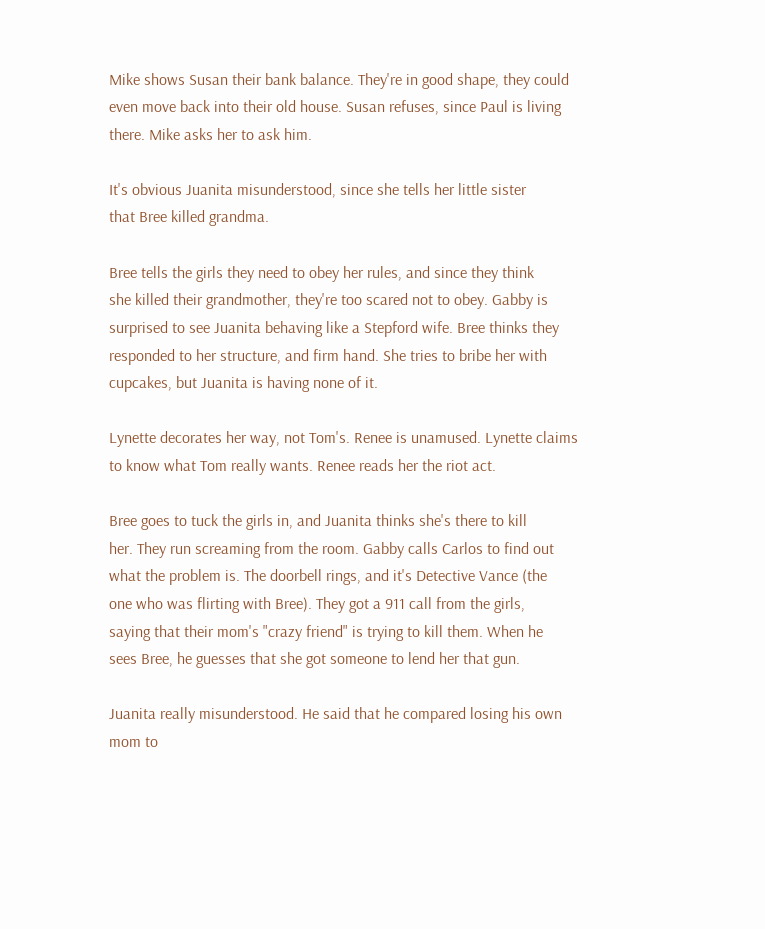Mike shows Susan their bank balance. They're in good shape, they could
even move back into their old house. Susan refuses, since Paul is living
there. Mike asks her to ask him.

It's obvious Juanita misunderstood, since she tells her little sister
that Bree killed grandma.

Bree tells the girls they need to obey her rules, and since they think
she killed their grandmother, they're too scared not to obey. Gabby is
surprised to see Juanita behaving like a Stepford wife. Bree thinks they
responded to her structure, and firm hand. She tries to bribe her with
cupcakes, but Juanita is having none of it.

Lynette decorates her way, not Tom's. Renee is unamused. Lynette claims
to know what Tom really wants. Renee reads her the riot act.

Bree goes to tuck the girls in, and Juanita thinks she's there to kill
her. They run screaming from the room. Gabby calls Carlos to find out
what the problem is. The doorbell rings, and it's Detective Vance (the
one who was flirting with Bree). They got a 911 call from the girls,
saying that their mom's "crazy friend" is trying to kill them. When he
sees Bree, he guesses that she got someone to lend her that gun.

Juanita really misunderstood. He said that he compared losing his own
mom to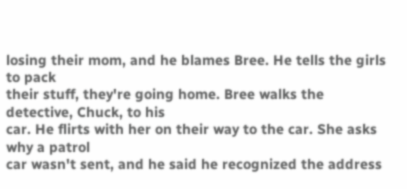losing their mom, and he blames Bree. He tells the girls to pack
their stuff, they're going home. Bree walks the detective, Chuck, to his
car. He flirts with her on their way to the car. She asks why a patrol
car wasn't sent, and he said he recognized the address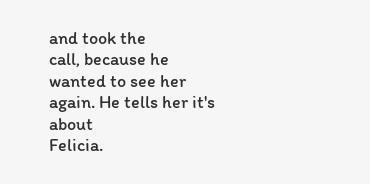and took the
call, because he wanted to see her again. He tells her it's about
Felicia.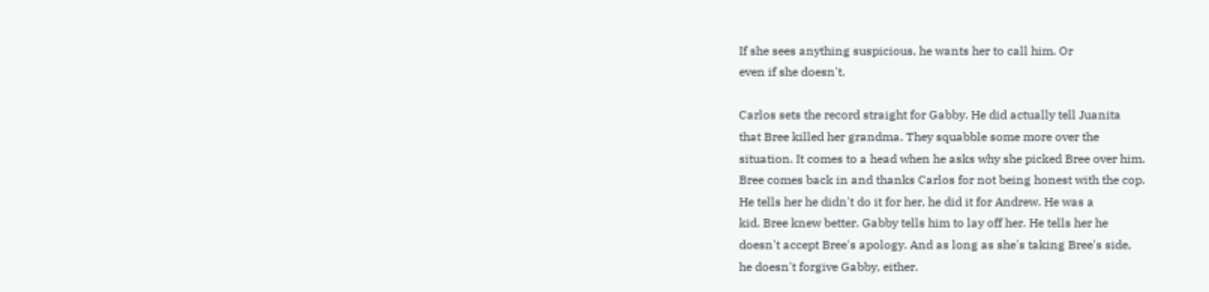If she sees anything suspicious, he wants her to call him. Or
even if she doesn't.

Carlos sets the record straight for Gabby. He did actually tell Juanita
that Bree killed her grandma. They squabble some more over the
situation. It comes to a head when he asks why she picked Bree over him.
Bree comes back in and thanks Carlos for not being honest with the cop.
He tells her he didn't do it for her, he did it for Andrew. He was a
kid. Bree knew better. Gabby tells him to lay off her. He tells her he
doesn't accept Bree's apology. And as long as she's taking Bree's side,
he doesn't forgive Gabby, either.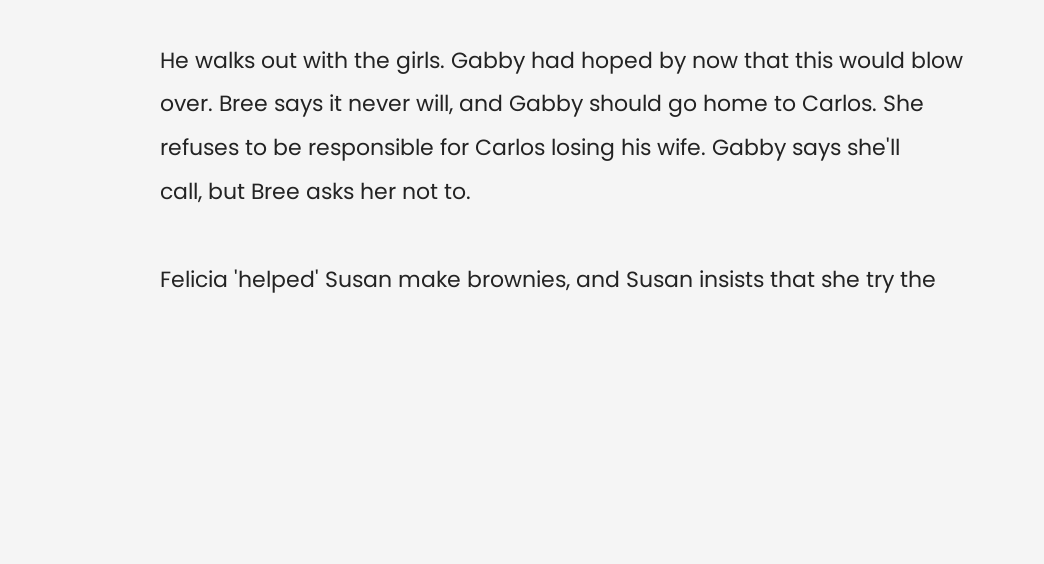He walks out with the girls. Gabby had hoped by now that this would blow
over. Bree says it never will, and Gabby should go home to Carlos. She
refuses to be responsible for Carlos losing his wife. Gabby says she'll
call, but Bree asks her not to.

Felicia 'helped' Susan make brownies, and Susan insists that she try the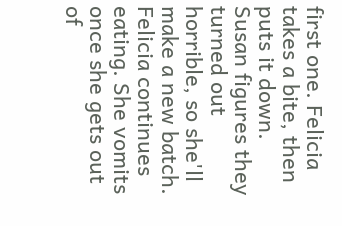first one. Felicia takes a bite, then puts it down. Susan figures they
turned out horrible, so she'll make a new batch. Felicia continues
eating. She vomits once she gets out of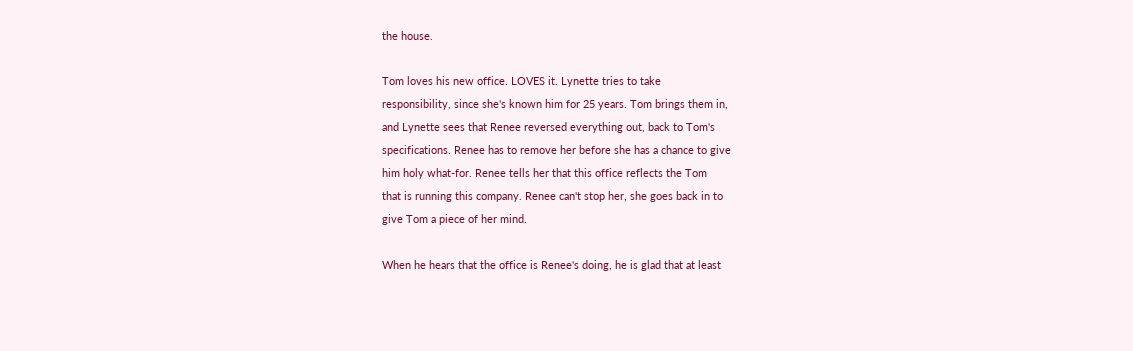the house.

Tom loves his new office. LOVES it. Lynette tries to take
responsibility, since she's known him for 25 years. Tom brings them in,
and Lynette sees that Renee reversed everything out, back to Tom's
specifications. Renee has to remove her before she has a chance to give
him holy what-for. Renee tells her that this office reflects the Tom
that is running this company. Renee can't stop her, she goes back in to
give Tom a piece of her mind.

When he hears that the office is Renee's doing, he is glad that at least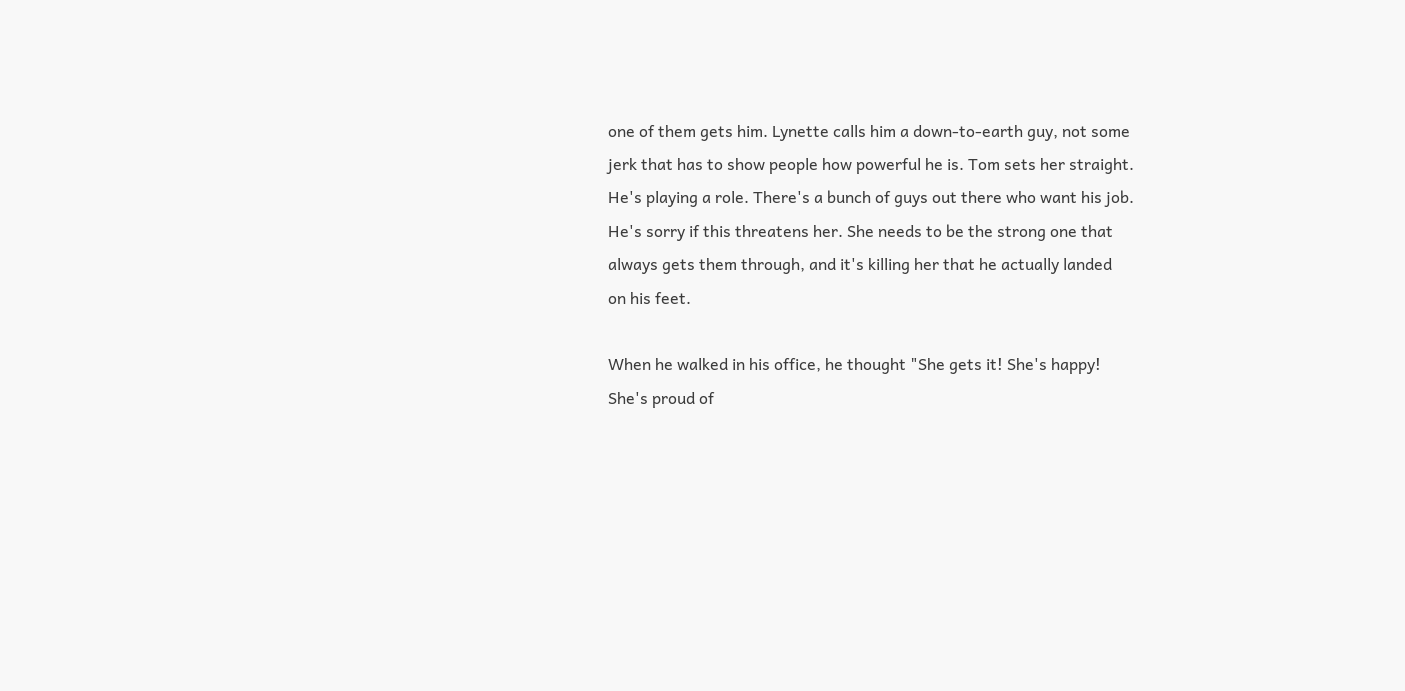one of them gets him. Lynette calls him a down-to-earth guy, not some
jerk that has to show people how powerful he is. Tom sets her straight.
He's playing a role. There's a bunch of guys out there who want his job.
He's sorry if this threatens her. She needs to be the strong one that
always gets them through, and it's killing her that he actually landed
on his feet.

When he walked in his office, he thought "She gets it! She's happy!
She's proud of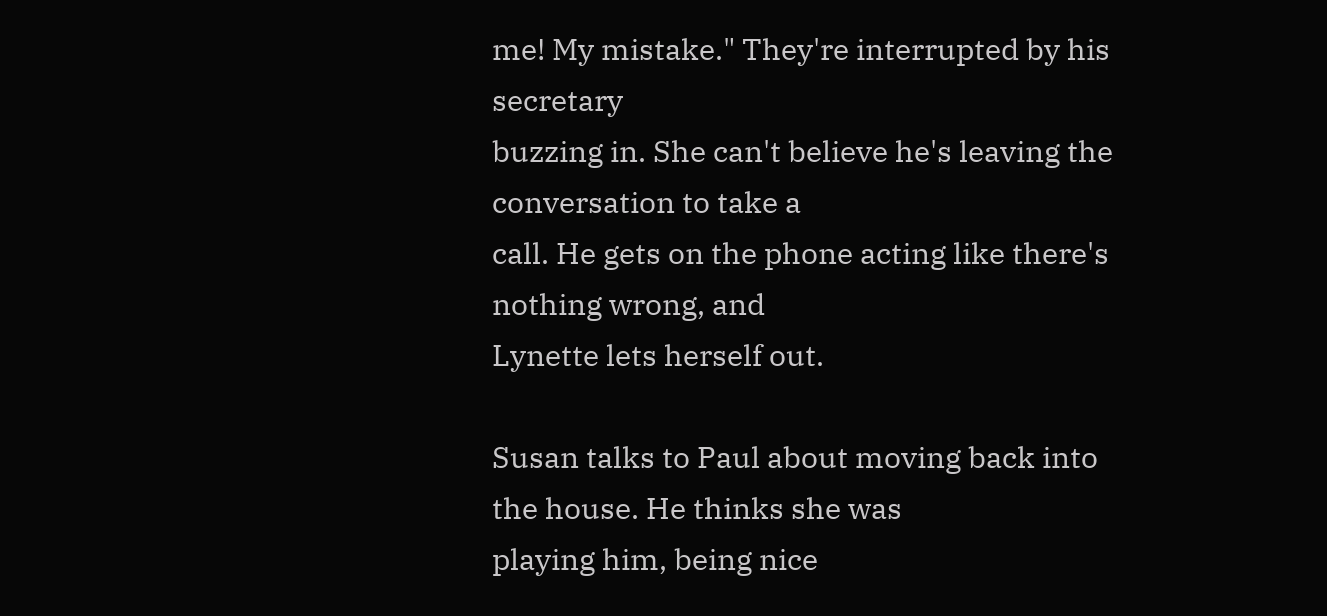me! My mistake." They're interrupted by his secretary
buzzing in. She can't believe he's leaving the conversation to take a
call. He gets on the phone acting like there's nothing wrong, and
Lynette lets herself out.

Susan talks to Paul about moving back into the house. He thinks she was
playing him, being nice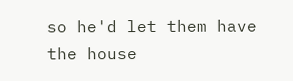so he'd let them have the house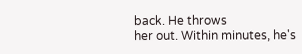back. He throws
her out. Within minutes, he's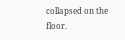collapsed on the floor.